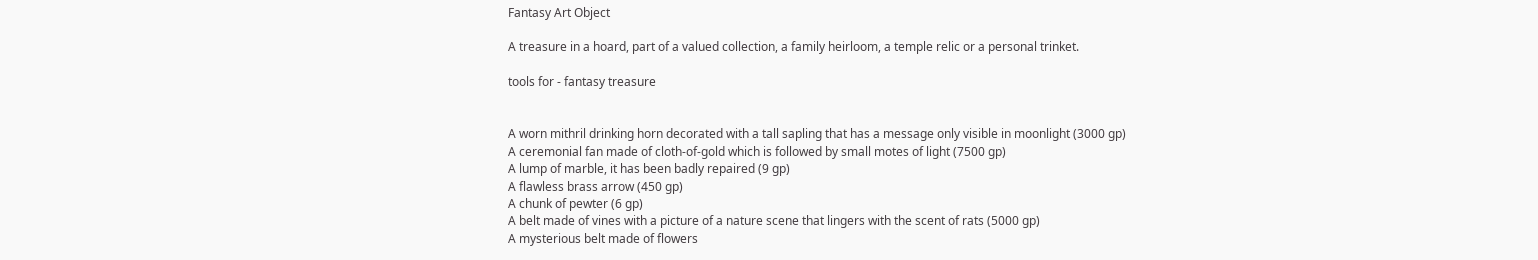Fantasy Art Object

A treasure in a hoard, part of a valued collection, a family heirloom, a temple relic or a personal trinket.

tools for - fantasy treasure


A worn mithril drinking horn decorated with a tall sapling that has a message only visible in moonlight (3000 gp)
A ceremonial fan made of cloth-of-gold which is followed by small motes of light (7500 gp)
A lump of marble, it has been badly repaired (9 gp)
A flawless brass arrow (450 gp)
A chunk of pewter (6 gp)
A belt made of vines with a picture of a nature scene that lingers with the scent of rats (5000 gp)
A mysterious belt made of flowers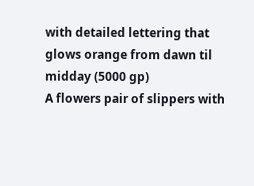with detailed lettering that glows orange from dawn til midday (5000 gp)
A flowers pair of slippers with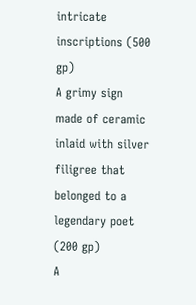intricate inscriptions (500 gp)
A grimy sign made of ceramic inlaid with silver filigree that belonged to a legendary poet (200 gp)
A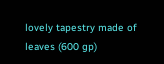lovely tapestry made of leaves (600 gp)